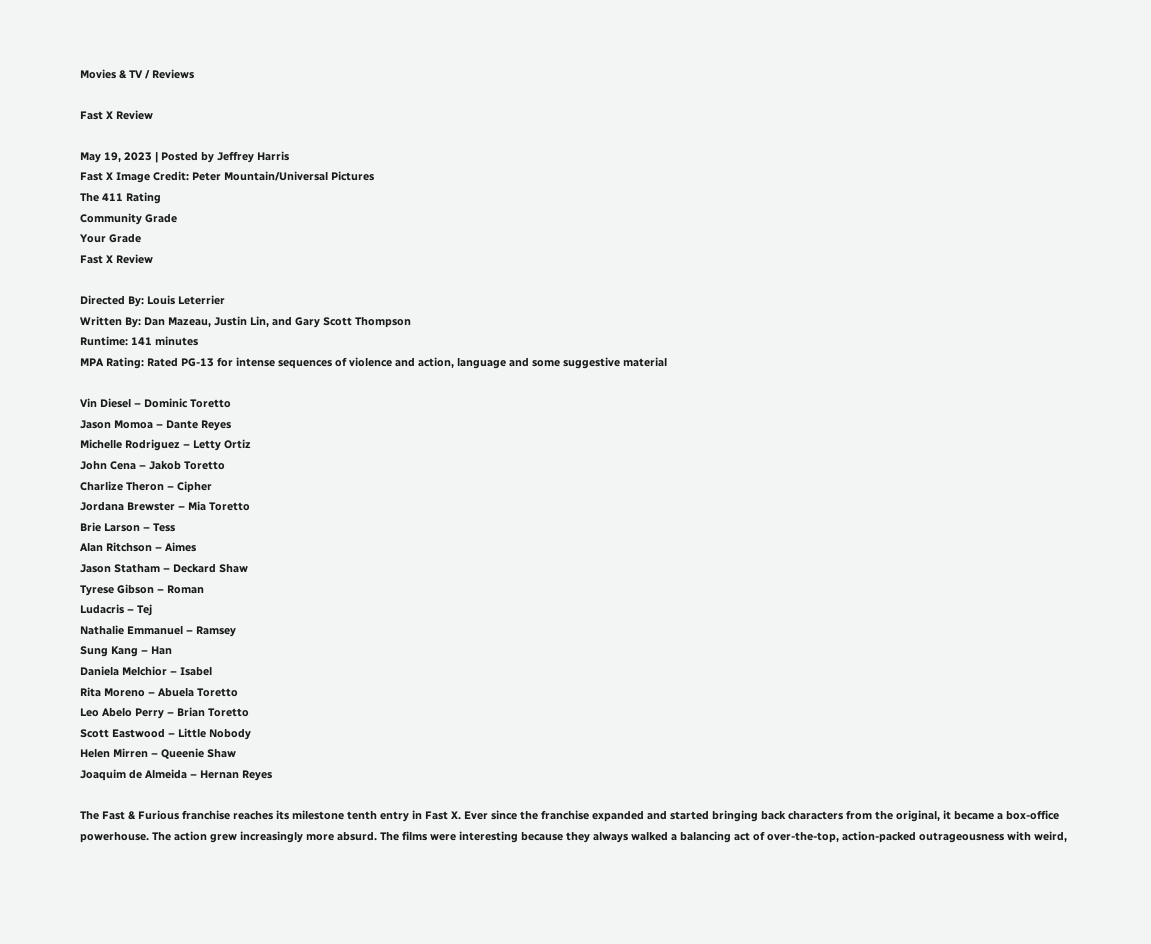Movies & TV / Reviews

Fast X Review

May 19, 2023 | Posted by Jeffrey Harris
Fast X Image Credit: Peter Mountain/Universal Pictures
The 411 Rating
Community Grade
Your Grade
Fast X Review

Directed By: Louis Leterrier
Written By: Dan Mazeau, Justin Lin, and Gary Scott Thompson
Runtime: 141 minutes
MPA Rating: Rated PG-13 for intense sequences of violence and action, language and some suggestive material

Vin Diesel – Dominic Toretto
Jason Momoa – Dante Reyes
Michelle Rodriguez – Letty Ortiz
John Cena – Jakob Toretto
Charlize Theron – Cipher
Jordana Brewster – Mia Toretto
Brie Larson – Tess
Alan Ritchson – Aimes
Jason Statham – Deckard Shaw
Tyrese Gibson – Roman
Ludacris – Tej
Nathalie Emmanuel – Ramsey
Sung Kang – Han
Daniela Melchior – Isabel
Rita Moreno – Abuela Toretto
Leo Abelo Perry – Brian Toretto
Scott Eastwood – Little Nobody
Helen Mirren – Queenie Shaw
Joaquim de Almeida – Hernan Reyes

The Fast & Furious franchise reaches its milestone tenth entry in Fast X. Ever since the franchise expanded and started bringing back characters from the original, it became a box-office powerhouse. The action grew increasingly more absurd. The films were interesting because they always walked a balancing act of over-the-top, action-packed outrageousness with weird,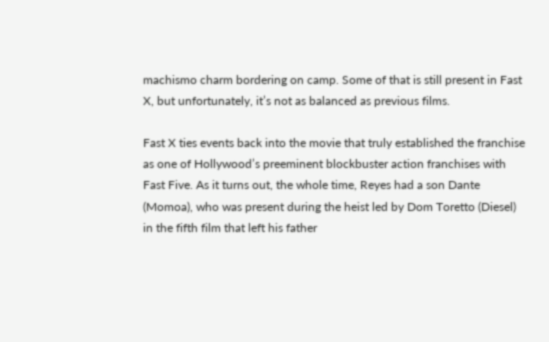machismo charm bordering on camp. Some of that is still present in Fast X, but unfortunately, it’s not as balanced as previous films.

Fast X ties events back into the movie that truly established the franchise as one of Hollywood’s preeminent blockbuster action franchises with Fast Five. As it turns out, the whole time, Reyes had a son Dante (Momoa), who was present during the heist led by Dom Toretto (Diesel) in the fifth film that left his father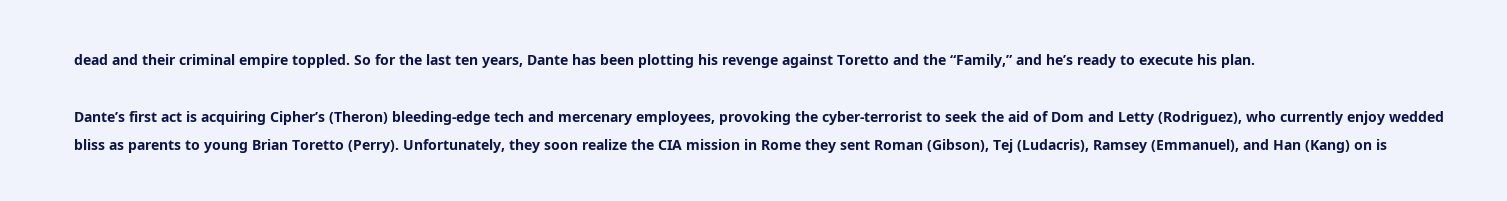dead and their criminal empire toppled. So for the last ten years, Dante has been plotting his revenge against Toretto and the “Family,” and he’s ready to execute his plan.

Dante’s first act is acquiring Cipher’s (Theron) bleeding-edge tech and mercenary employees, provoking the cyber-terrorist to seek the aid of Dom and Letty (Rodriguez), who currently enjoy wedded bliss as parents to young Brian Toretto (Perry). Unfortunately, they soon realize the CIA mission in Rome they sent Roman (Gibson), Tej (Ludacris), Ramsey (Emmanuel), and Han (Kang) on is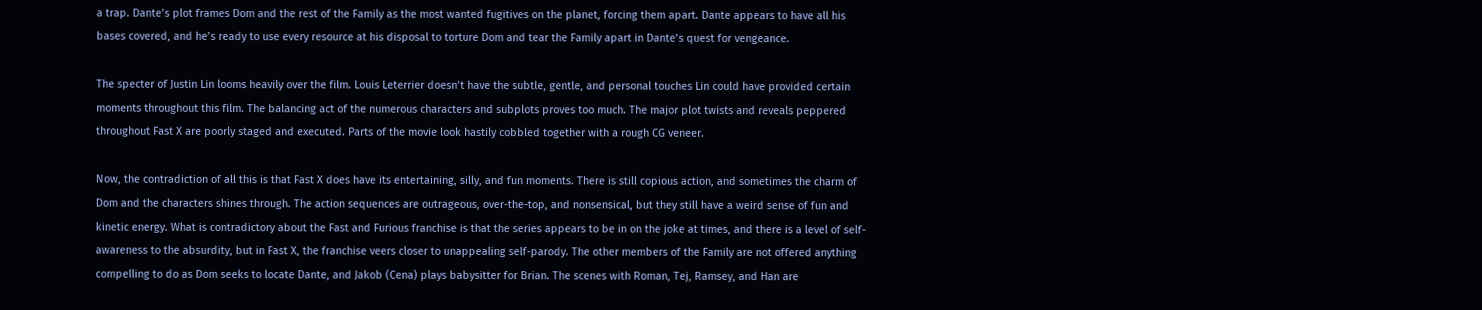a trap. Dante’s plot frames Dom and the rest of the Family as the most wanted fugitives on the planet, forcing them apart. Dante appears to have all his bases covered, and he’s ready to use every resource at his disposal to torture Dom and tear the Family apart in Dante’s quest for vengeance.

The specter of Justin Lin looms heavily over the film. Louis Leterrier doesn’t have the subtle, gentle, and personal touches Lin could have provided certain moments throughout this film. The balancing act of the numerous characters and subplots proves too much. The major plot twists and reveals peppered throughout Fast X are poorly staged and executed. Parts of the movie look hastily cobbled together with a rough CG veneer.

Now, the contradiction of all this is that Fast X does have its entertaining, silly, and fun moments. There is still copious action, and sometimes the charm of Dom and the characters shines through. The action sequences are outrageous, over-the-top, and nonsensical, but they still have a weird sense of fun and kinetic energy. What is contradictory about the Fast and Furious franchise is that the series appears to be in on the joke at times, and there is a level of self-awareness to the absurdity, but in Fast X, the franchise veers closer to unappealing self-parody. The other members of the Family are not offered anything compelling to do as Dom seeks to locate Dante, and Jakob (Cena) plays babysitter for Brian. The scenes with Roman, Tej, Ramsey, and Han are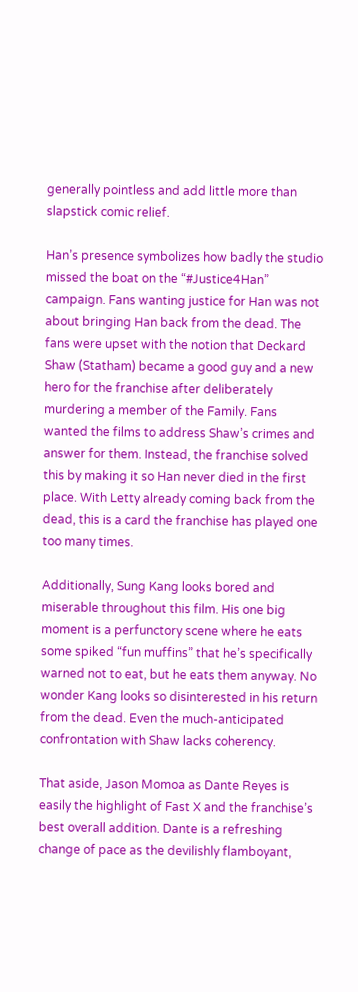generally pointless and add little more than slapstick comic relief.

Han’s presence symbolizes how badly the studio missed the boat on the “#Justice4Han” campaign. Fans wanting justice for Han was not about bringing Han back from the dead. The fans were upset with the notion that Deckard Shaw (Statham) became a good guy and a new hero for the franchise after deliberately murdering a member of the Family. Fans wanted the films to address Shaw’s crimes and answer for them. Instead, the franchise solved this by making it so Han never died in the first place. With Letty already coming back from the dead, this is a card the franchise has played one too many times.

Additionally, Sung Kang looks bored and miserable throughout this film. His one big moment is a perfunctory scene where he eats some spiked “fun muffins” that he’s specifically warned not to eat, but he eats them anyway. No wonder Kang looks so disinterested in his return from the dead. Even the much-anticipated confrontation with Shaw lacks coherency.

That aside, Jason Momoa as Dante Reyes is easily the highlight of Fast X and the franchise’s best overall addition. Dante is a refreshing change of pace as the devilishly flamboyant,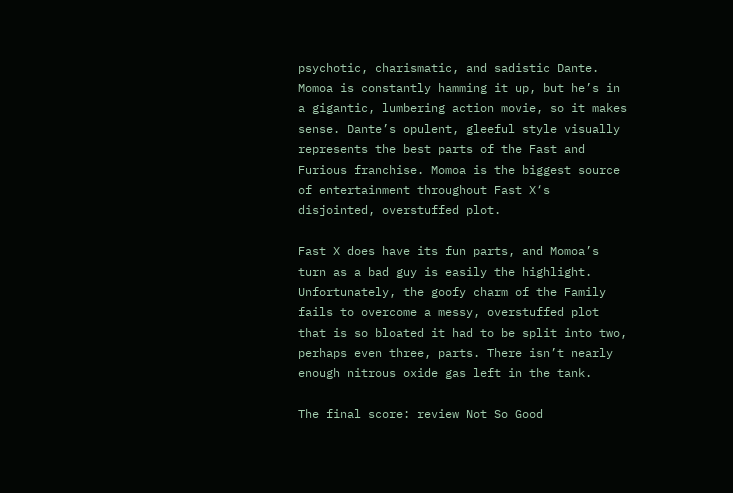psychotic, charismatic, and sadistic Dante. Momoa is constantly hamming it up, but he’s in a gigantic, lumbering action movie, so it makes sense. Dante’s opulent, gleeful style visually represents the best parts of the Fast and Furious franchise. Momoa is the biggest source of entertainment throughout Fast X‘s disjointed, overstuffed plot.

Fast X does have its fun parts, and Momoa’s turn as a bad guy is easily the highlight. Unfortunately, the goofy charm of the Family fails to overcome a messy, overstuffed plot that is so bloated it had to be split into two, perhaps even three, parts. There isn’t nearly enough nitrous oxide gas left in the tank.

The final score: review Not So Good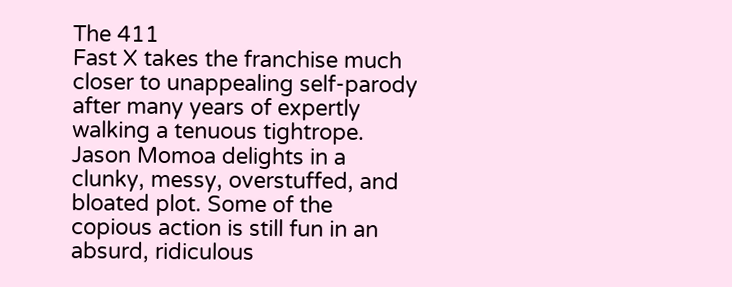The 411
Fast X takes the franchise much closer to unappealing self-parody after many years of expertly walking a tenuous tightrope. Jason Momoa delights in a clunky, messy, overstuffed, and bloated plot. Some of the copious action is still fun in an absurd, ridiculous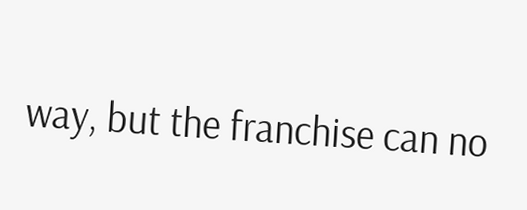way, but the franchise can no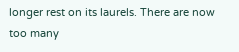longer rest on its laurels. There are now too many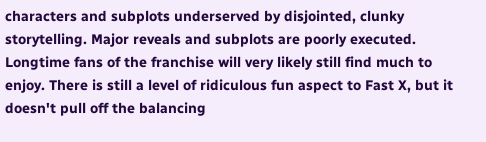characters and subplots underserved by disjointed, clunky storytelling. Major reveals and subplots are poorly executed. Longtime fans of the franchise will very likely still find much to enjoy. There is still a level of ridiculous fun aspect to Fast X, but it doesn't pull off the balancing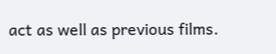act as well as previous films.